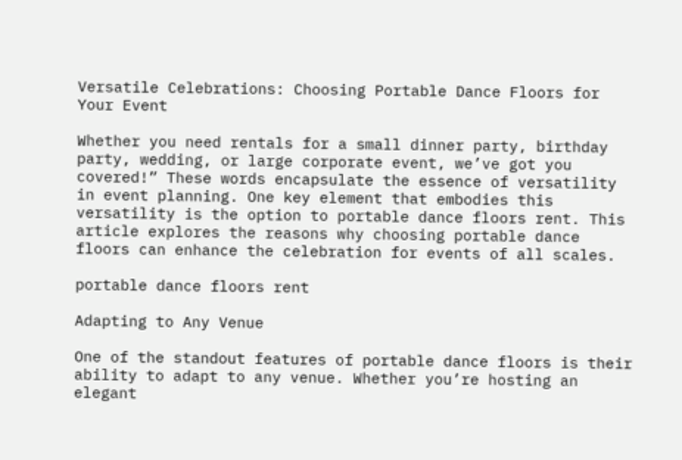Versatile Celebrations: Choosing Portable Dance Floors for Your Event

Whether you need rentals for a small dinner party, birthday party, wedding, or large corporate event, we’ve got you covered!” These words encapsulate the essence of versatility in event planning. One key element that embodies this versatility is the option to portable dance floors rent. This article explores the reasons why choosing portable dance floors can enhance the celebration for events of all scales.

portable dance floors rent

Adapting to Any Venue

One of the standout features of portable dance floors is their ability to adapt to any venue. Whether you’re hosting an elegant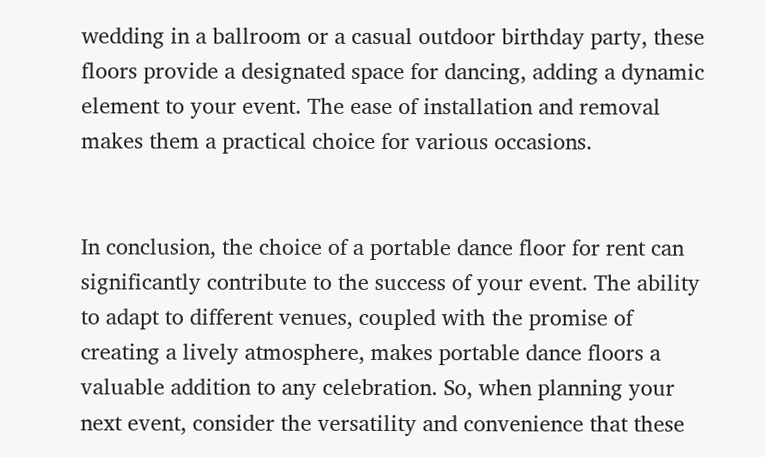wedding in a ballroom or a casual outdoor birthday party, these floors provide a designated space for dancing, adding a dynamic element to your event. The ease of installation and removal makes them a practical choice for various occasions.


In conclusion, the choice of a portable dance floor for rent can significantly contribute to the success of your event. The ability to adapt to different venues, coupled with the promise of creating a lively atmosphere, makes portable dance floors a valuable addition to any celebration. So, when planning your next event, consider the versatility and convenience that these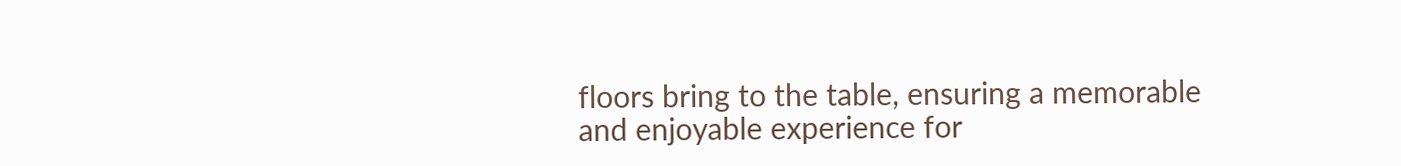floors bring to the table, ensuring a memorable and enjoyable experience for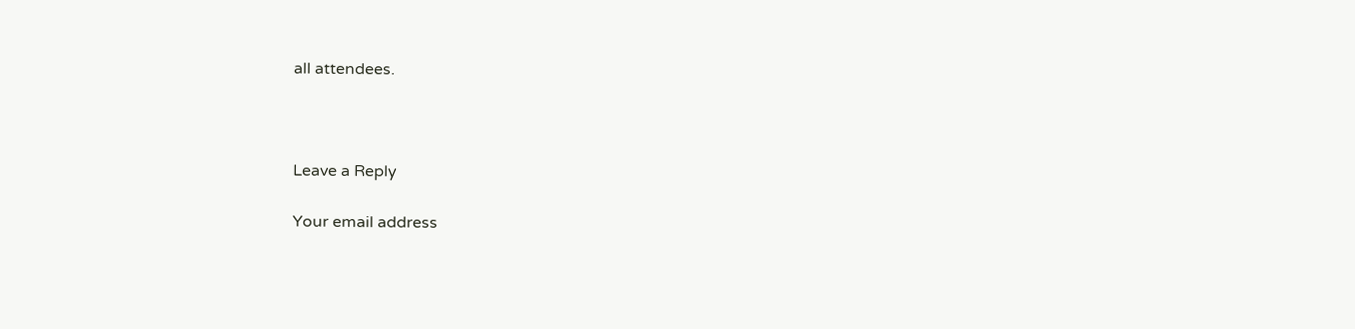all attendees.



Leave a Reply

Your email address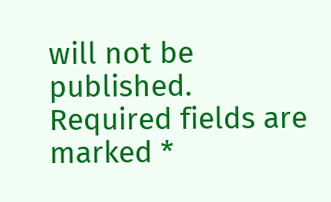will not be published. Required fields are marked *